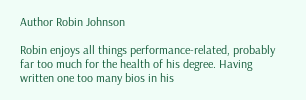Author Robin Johnson

Robin enjoys all things performance-related, probably far too much for the health of his degree. Having written one too many bios in his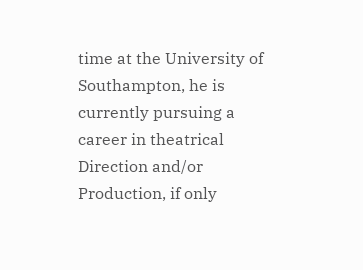time at the University of Southampton, he is currently pursuing a career in theatrical Direction and/or Production, if only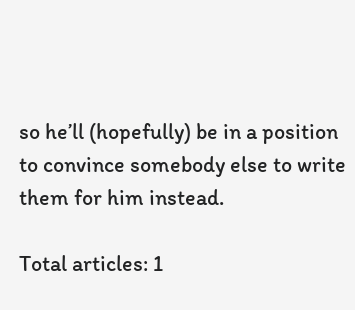so he’ll (hopefully) be in a position to convince somebody else to write them for him instead.

Total articles: 1